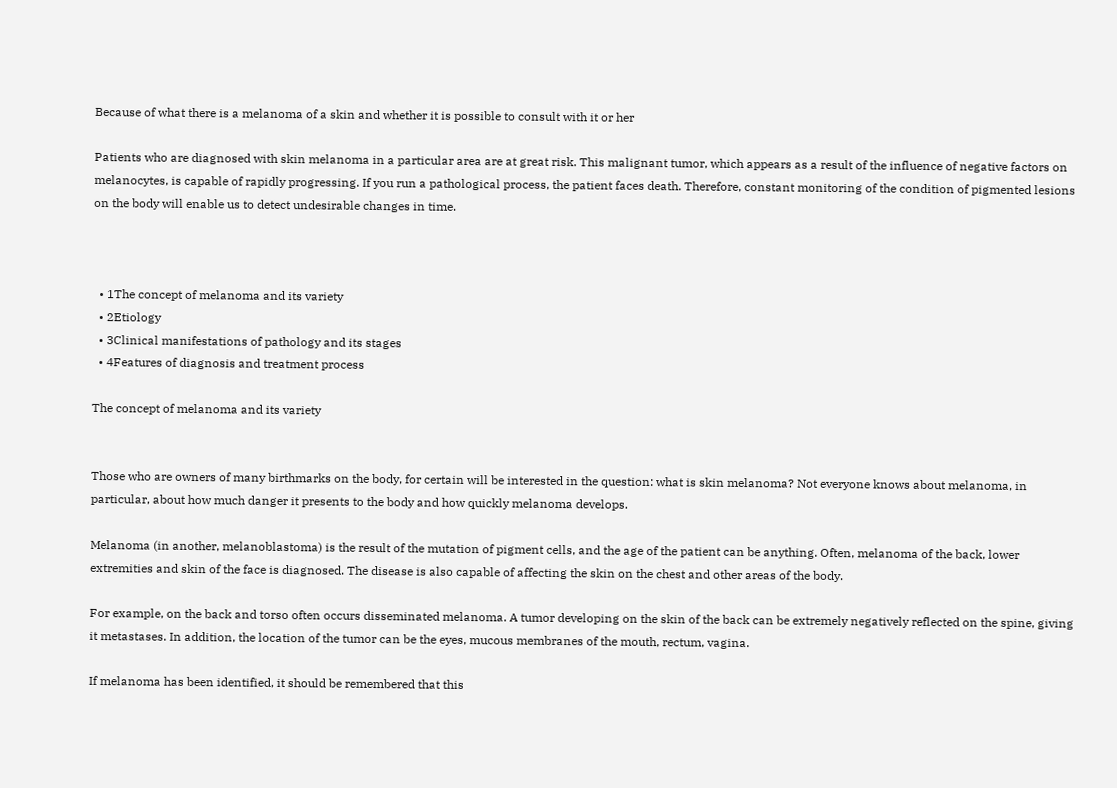Because of what there is a melanoma of a skin and whether it is possible to consult with it or her

Patients who are diagnosed with skin melanoma in a particular area are at great risk. This malignant tumor, which appears as a result of the influence of negative factors on melanocytes, is capable of rapidly progressing. If you run a pathological process, the patient faces death. Therefore, constant monitoring of the condition of pigmented lesions on the body will enable us to detect undesirable changes in time.



  • 1The concept of melanoma and its variety
  • 2Etiology
  • 3Clinical manifestations of pathology and its stages
  • 4Features of diagnosis and treatment process

The concept of melanoma and its variety


Those who are owners of many birthmarks on the body, for certain will be interested in the question: what is skin melanoma? Not everyone knows about melanoma, in particular, about how much danger it presents to the body and how quickly melanoma develops.

Melanoma (in another, melanoblastoma) is the result of the mutation of pigment cells, and the age of the patient can be anything. Often, melanoma of the back, lower extremities and skin of the face is diagnosed. The disease is also capable of affecting the skin on the chest and other areas of the body.

For example, on the back and torso often occurs disseminated melanoma. A tumor developing on the skin of the back can be extremely negatively reflected on the spine, giving it metastases. In addition, the location of the tumor can be the eyes, mucous membranes of the mouth, rectum, vagina.

If melanoma has been identified, it should be remembered that this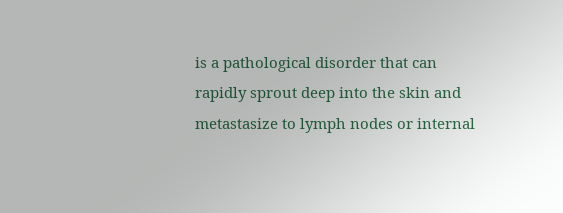is a pathological disorder that can rapidly sprout deep into the skin and metastasize to lymph nodes or internal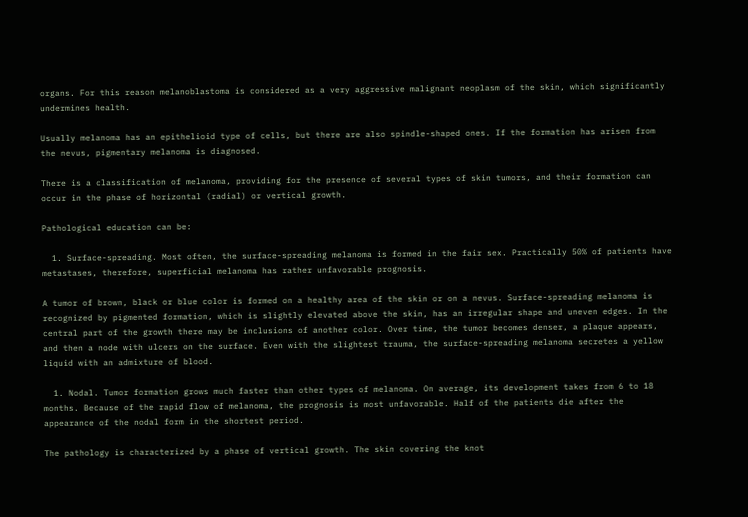organs. For this reason melanoblastoma is considered as a very aggressive malignant neoplasm of the skin, which significantly undermines health.

Usually melanoma has an epithelioid type of cells, but there are also spindle-shaped ones. If the formation has arisen from the nevus, pigmentary melanoma is diagnosed.

There is a classification of melanoma, providing for the presence of several types of skin tumors, and their formation can occur in the phase of horizontal (radial) or vertical growth.

Pathological education can be:

  1. Surface-spreading. Most often, the surface-spreading melanoma is formed in the fair sex. Practically 50% of patients have metastases, therefore, superficial melanoma has rather unfavorable prognosis.

A tumor of brown, black or blue color is formed on a healthy area of the skin or on a nevus. Surface-spreading melanoma is recognized by pigmented formation, which is slightly elevated above the skin, has an irregular shape and uneven edges. In the central part of the growth there may be inclusions of another color. Over time, the tumor becomes denser, a plaque appears, and then a node with ulcers on the surface. Even with the slightest trauma, the surface-spreading melanoma secretes a yellow liquid with an admixture of blood.

  1. Nodal. Tumor formation grows much faster than other types of melanoma. On average, its development takes from 6 to 18 months. Because of the rapid flow of melanoma, the prognosis is most unfavorable. Half of the patients die after the appearance of the nodal form in the shortest period.

The pathology is characterized by a phase of vertical growth. The skin covering the knot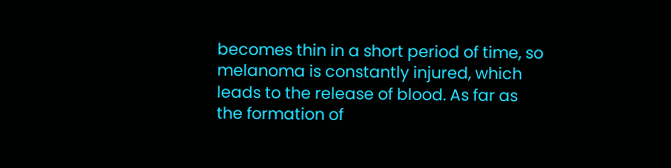becomes thin in a short period of time, so melanoma is constantly injured, which leads to the release of blood. As far as the formation of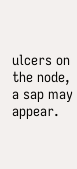ulcers on the node, a sap may appear.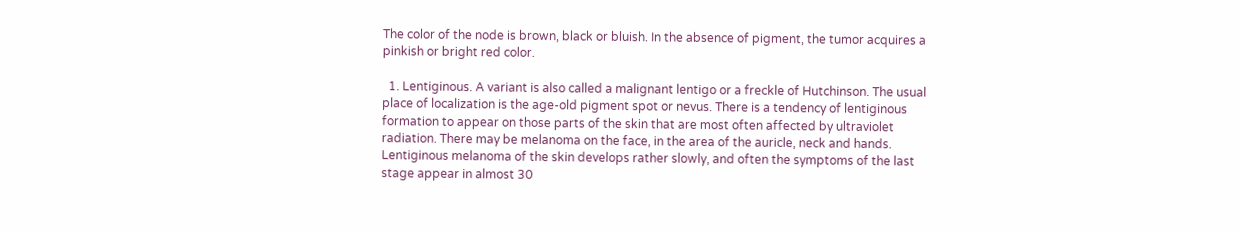The color of the node is brown, black or bluish. In the absence of pigment, the tumor acquires a pinkish or bright red color.

  1. Lentiginous. A variant is also called a malignant lentigo or a freckle of Hutchinson. The usual place of localization is the age-old pigment spot or nevus. There is a tendency of lentiginous formation to appear on those parts of the skin that are most often affected by ultraviolet radiation. There may be melanoma on the face, in the area of the auricle, neck and hands.
Lentiginous melanoma of the skin develops rather slowly, and often the symptoms of the last stage appear in almost 30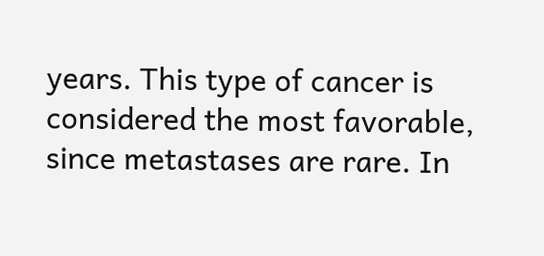years. This type of cancer is considered the most favorable, since metastases are rare. In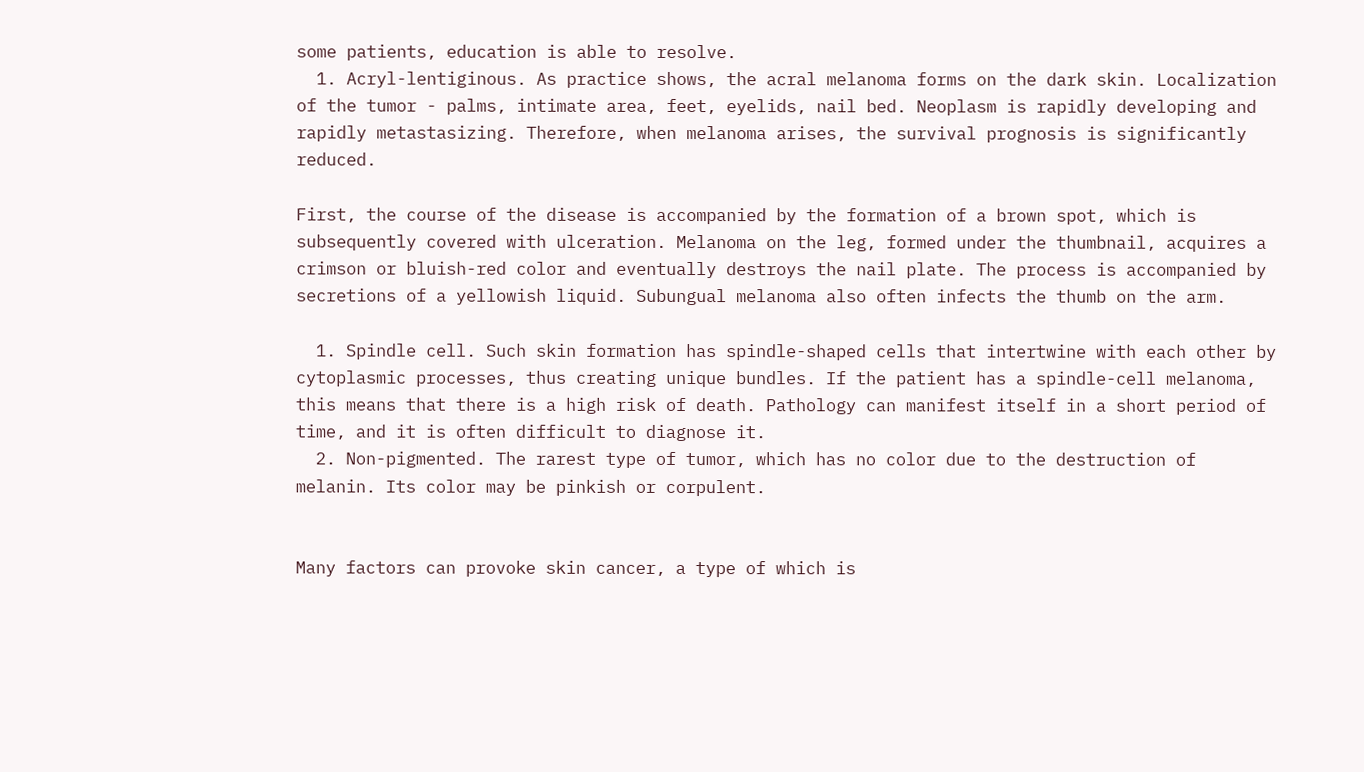some patients, education is able to resolve.
  1. Acryl-lentiginous. As practice shows, the acral melanoma forms on the dark skin. Localization of the tumor - palms, intimate area, feet, eyelids, nail bed. Neoplasm is rapidly developing and rapidly metastasizing. Therefore, when melanoma arises, the survival prognosis is significantly reduced.

First, the course of the disease is accompanied by the formation of a brown spot, which is subsequently covered with ulceration. Melanoma on the leg, formed under the thumbnail, acquires a crimson or bluish-red color and eventually destroys the nail plate. The process is accompanied by secretions of a yellowish liquid. Subungual melanoma also often infects the thumb on the arm.

  1. Spindle cell. Such skin formation has spindle-shaped cells that intertwine with each other by cytoplasmic processes, thus creating unique bundles. If the patient has a spindle-cell melanoma, this means that there is a high risk of death. Pathology can manifest itself in a short period of time, and it is often difficult to diagnose it.
  2. Non-pigmented. The rarest type of tumor, which has no color due to the destruction of melanin. Its color may be pinkish or corpulent.


Many factors can provoke skin cancer, a type of which is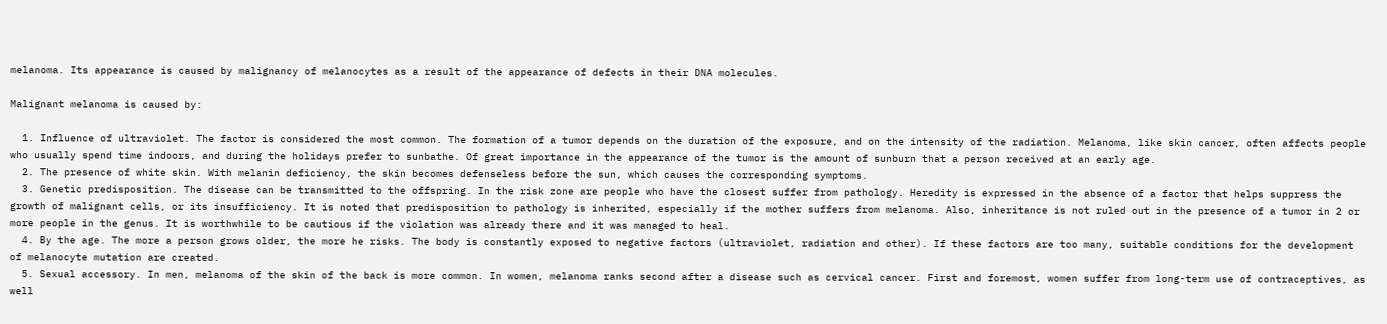melanoma. Its appearance is caused by malignancy of melanocytes as a result of the appearance of defects in their DNA molecules.

Malignant melanoma is caused by:

  1. Influence of ultraviolet. The factor is considered the most common. The formation of a tumor depends on the duration of the exposure, and on the intensity of the radiation. Melanoma, like skin cancer, often affects people who usually spend time indoors, and during the holidays prefer to sunbathe. Of great importance in the appearance of the tumor is the amount of sunburn that a person received at an early age.
  2. The presence of white skin. With melanin deficiency, the skin becomes defenseless before the sun, which causes the corresponding symptoms.
  3. Genetic predisposition. The disease can be transmitted to the offspring. In the risk zone are people who have the closest suffer from pathology. Heredity is expressed in the absence of a factor that helps suppress the growth of malignant cells, or its insufficiency. It is noted that predisposition to pathology is inherited, especially if the mother suffers from melanoma. Also, inheritance is not ruled out in the presence of a tumor in 2 or more people in the genus. It is worthwhile to be cautious if the violation was already there and it was managed to heal.
  4. By the age. The more a person grows older, the more he risks. The body is constantly exposed to negative factors (ultraviolet, radiation and other). If these factors are too many, suitable conditions for the development of melanocyte mutation are created.
  5. Sexual accessory. In men, melanoma of the skin of the back is more common. In women, melanoma ranks second after a disease such as cervical cancer. First and foremost, women suffer from long-term use of contraceptives, as well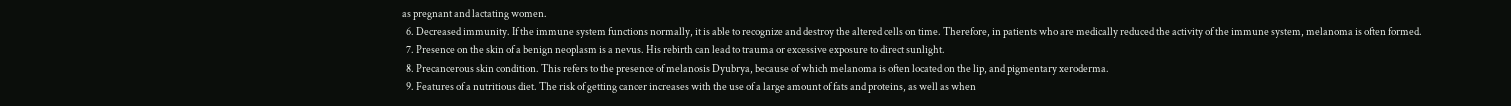as pregnant and lactating women.
  6. Decreased immunity. If the immune system functions normally, it is able to recognize and destroy the altered cells on time. Therefore, in patients who are medically reduced the activity of the immune system, melanoma is often formed.
  7. Presence on the skin of a benign neoplasm is a nevus. His rebirth can lead to trauma or excessive exposure to direct sunlight.
  8. Precancerous skin condition. This refers to the presence of melanosis Dyubrya, because of which melanoma is often located on the lip, and pigmentary xeroderma.
  9. Features of a nutritious diet. The risk of getting cancer increases with the use of a large amount of fats and proteins, as well as when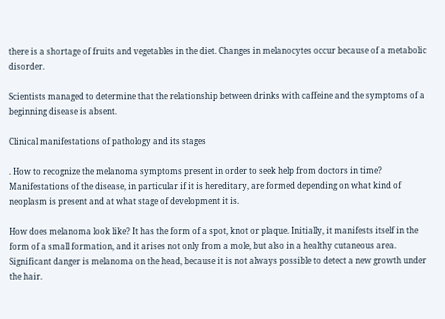there is a shortage of fruits and vegetables in the diet. Changes in melanocytes occur because of a metabolic disorder.

Scientists managed to determine that the relationship between drinks with caffeine and the symptoms of a beginning disease is absent.

Clinical manifestations of pathology and its stages

. How to recognize the melanoma symptoms present in order to seek help from doctors in time? Manifestations of the disease, in particular if it is hereditary, are formed depending on what kind of neoplasm is present and at what stage of development it is.

How does melanoma look like? It has the form of a spot, knot or plaque. Initially, it manifests itself in the form of a small formation, and it arises not only from a mole, but also in a healthy cutaneous area. Significant danger is melanoma on the head, because it is not always possible to detect a new growth under the hair.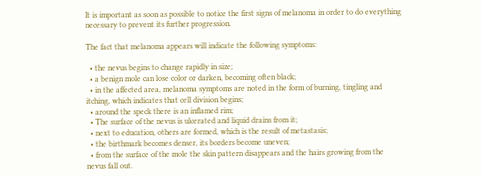It is important as soon as possible to notice the first signs of melanoma in order to do everything necessary to prevent its further progression.

The fact that melanoma appears will indicate the following symptoms:

  • the nevus begins to change rapidly in size;
  • a benign mole can lose color or darken, becoming often black;
  • in the affected area, melanoma symptoms are noted in the form of burning, tingling and itching, which indicates that cell division begins;
  • around the speck there is an inflamed rim;
  • The surface of the nevus is ulcerated and liquid drains from it;
  • next to education, others are formed, which is the result of metastasis;
  • the birthmark becomes denser, its borders become uneven;
  • from the surface of the mole the skin pattern disappears and the hairs growing from the nevus fall out.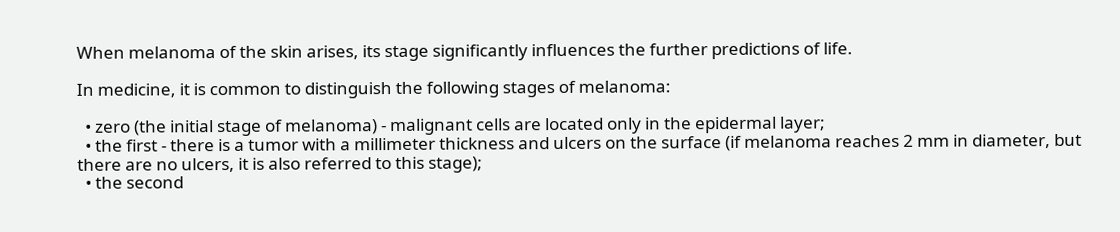When melanoma of the skin arises, its stage significantly influences the further predictions of life.

In medicine, it is common to distinguish the following stages of melanoma:

  • zero (the initial stage of melanoma) - malignant cells are located only in the epidermal layer;
  • the first - there is a tumor with a millimeter thickness and ulcers on the surface (if melanoma reaches 2 mm in diameter, but there are no ulcers, it is also referred to this stage);
  • the second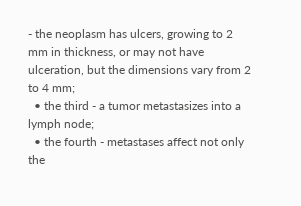- the neoplasm has ulcers, growing to 2 mm in thickness, or may not have ulceration, but the dimensions vary from 2 to 4 mm;
  • the third - a tumor metastasizes into a lymph node;
  • the fourth - metastases affect not only the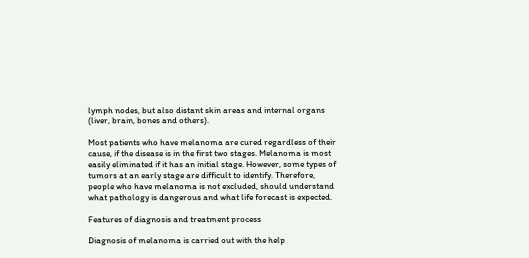lymph nodes, but also distant skin areas and internal organs (liver, brain, bones and others).

Most patients who have melanoma are cured regardless of their cause, if the disease is in the first two stages. Melanoma is most easily eliminated if it has an initial stage. However, some types of tumors at an early stage are difficult to identify. Therefore, people who have melanoma is not excluded, should understand what pathology is dangerous and what life forecast is expected.

Features of diagnosis and treatment process

Diagnosis of melanoma is carried out with the help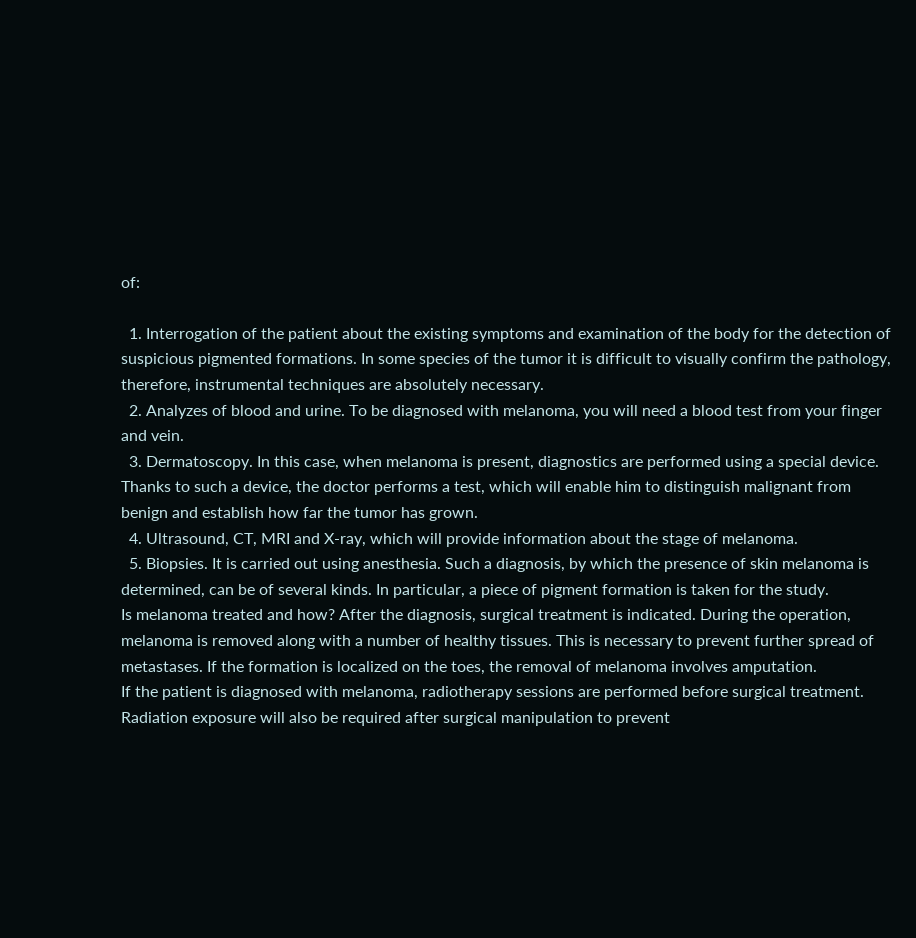of:

  1. Interrogation of the patient about the existing symptoms and examination of the body for the detection of suspicious pigmented formations. In some species of the tumor it is difficult to visually confirm the pathology, therefore, instrumental techniques are absolutely necessary.
  2. Analyzes of blood and urine. To be diagnosed with melanoma, you will need a blood test from your finger and vein.
  3. Dermatoscopy. In this case, when melanoma is present, diagnostics are performed using a special device. Thanks to such a device, the doctor performs a test, which will enable him to distinguish malignant from benign and establish how far the tumor has grown.
  4. Ultrasound, CT, MRI and X-ray, which will provide information about the stage of melanoma.
  5. Biopsies. It is carried out using anesthesia. Such a diagnosis, by which the presence of skin melanoma is determined, can be of several kinds. In particular, a piece of pigment formation is taken for the study.
Is melanoma treated and how? After the diagnosis, surgical treatment is indicated. During the operation, melanoma is removed along with a number of healthy tissues. This is necessary to prevent further spread of metastases. If the formation is localized on the toes, the removal of melanoma involves amputation.
If the patient is diagnosed with melanoma, radiotherapy sessions are performed before surgical treatment. Radiation exposure will also be required after surgical manipulation to prevent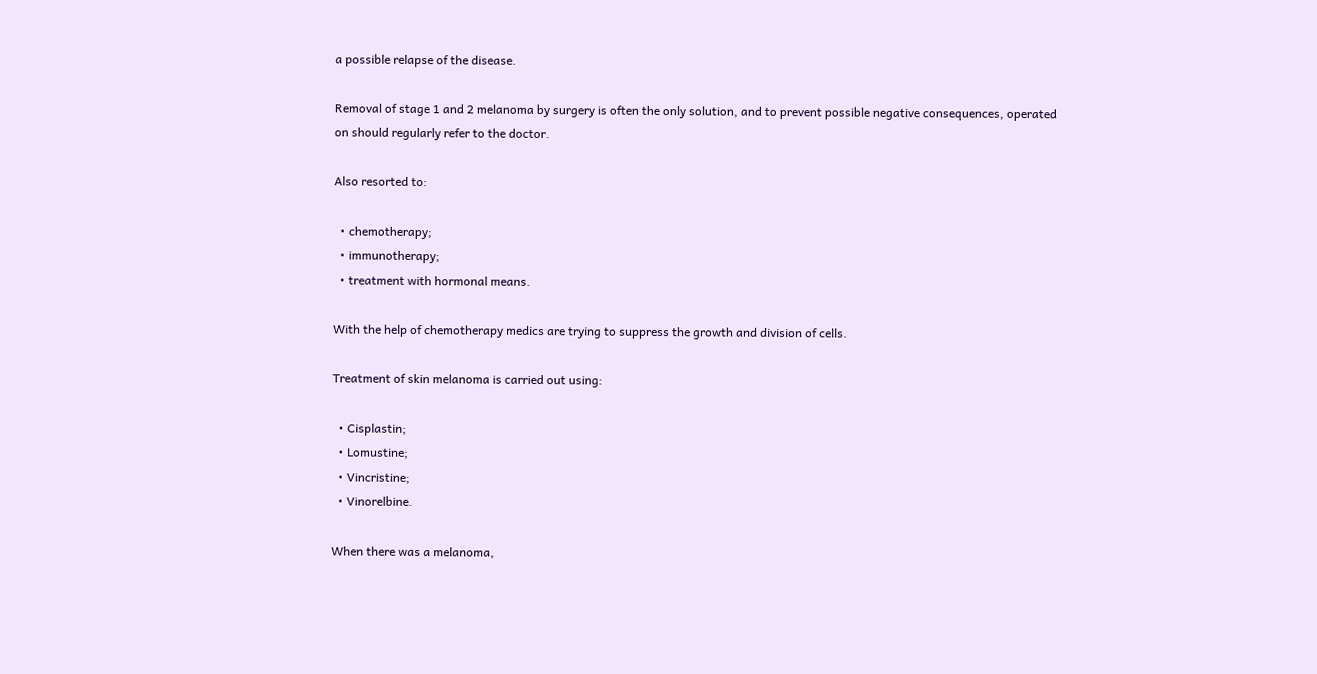a possible relapse of the disease.

Removal of stage 1 and 2 melanoma by surgery is often the only solution, and to prevent possible negative consequences, operated on should regularly refer to the doctor.

Also resorted to:

  • chemotherapy;
  • immunotherapy;
  • treatment with hormonal means.

With the help of chemotherapy medics are trying to suppress the growth and division of cells.

Treatment of skin melanoma is carried out using:

  • Cisplastin;
  • Lomustine;
  • Vincristine;
  • Vinorelbine.

When there was a melanoma,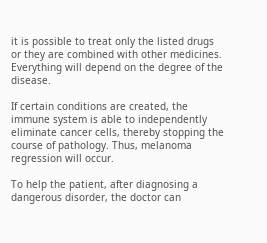it is possible to treat only the listed drugs or they are combined with other medicines. Everything will depend on the degree of the disease.

If certain conditions are created, the immune system is able to independently eliminate cancer cells, thereby stopping the course of pathology. Thus, melanoma regression will occur.

To help the patient, after diagnosing a dangerous disorder, the doctor can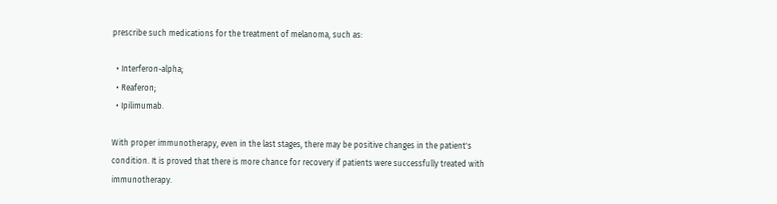prescribe such medications for the treatment of melanoma, such as:

  • Interferon-alpha;
  • Reaferon;
  • Ipilimumab.

With proper immunotherapy, even in the last stages, there may be positive changes in the patient's condition. It is proved that there is more chance for recovery if patients were successfully treated with immunotherapy.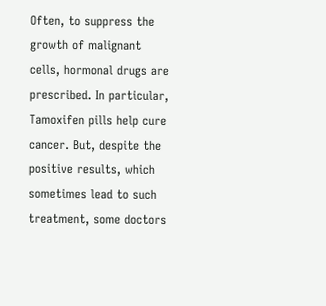Often, to suppress the growth of malignant cells, hormonal drugs are prescribed. In particular, Tamoxifen pills help cure cancer. But, despite the positive results, which sometimes lead to such treatment, some doctors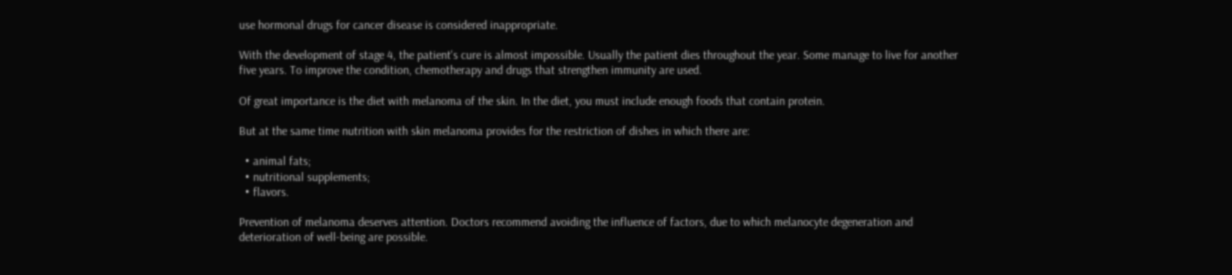use hormonal drugs for cancer disease is considered inappropriate.

With the development of stage 4, the patient's cure is almost impossible. Usually the patient dies throughout the year. Some manage to live for another five years. To improve the condition, chemotherapy and drugs that strengthen immunity are used.

Of great importance is the diet with melanoma of the skin. In the diet, you must include enough foods that contain protein.

But at the same time nutrition with skin melanoma provides for the restriction of dishes in which there are:

  • animal fats;
  • nutritional supplements;
  • flavors.

Prevention of melanoma deserves attention. Doctors recommend avoiding the influence of factors, due to which melanocyte degeneration and deterioration of well-being are possible.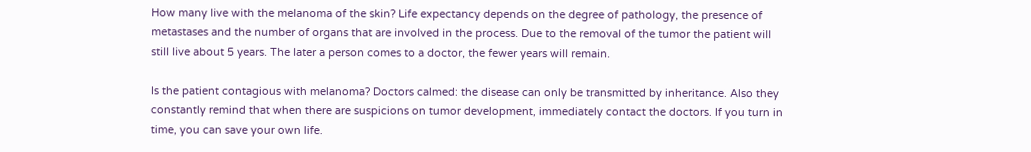How many live with the melanoma of the skin? Life expectancy depends on the degree of pathology, the presence of metastases and the number of organs that are involved in the process. Due to the removal of the tumor the patient will still live about 5 years. The later a person comes to a doctor, the fewer years will remain.

Is the patient contagious with melanoma? Doctors calmed: the disease can only be transmitted by inheritance. Also they constantly remind that when there are suspicions on tumor development, immediately contact the doctors. If you turn in time, you can save your own life.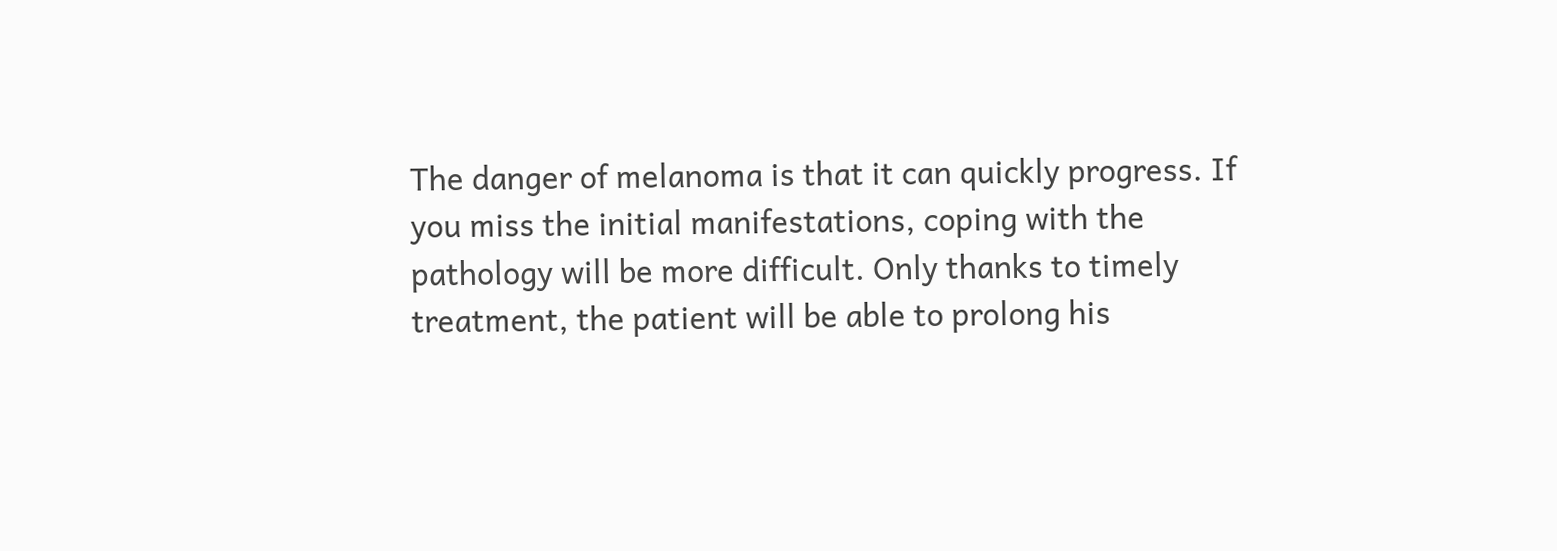The danger of melanoma is that it can quickly progress. If you miss the initial manifestations, coping with the pathology will be more difficult. Only thanks to timely treatment, the patient will be able to prolong his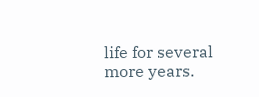life for several more years.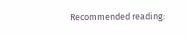Recommended reading: